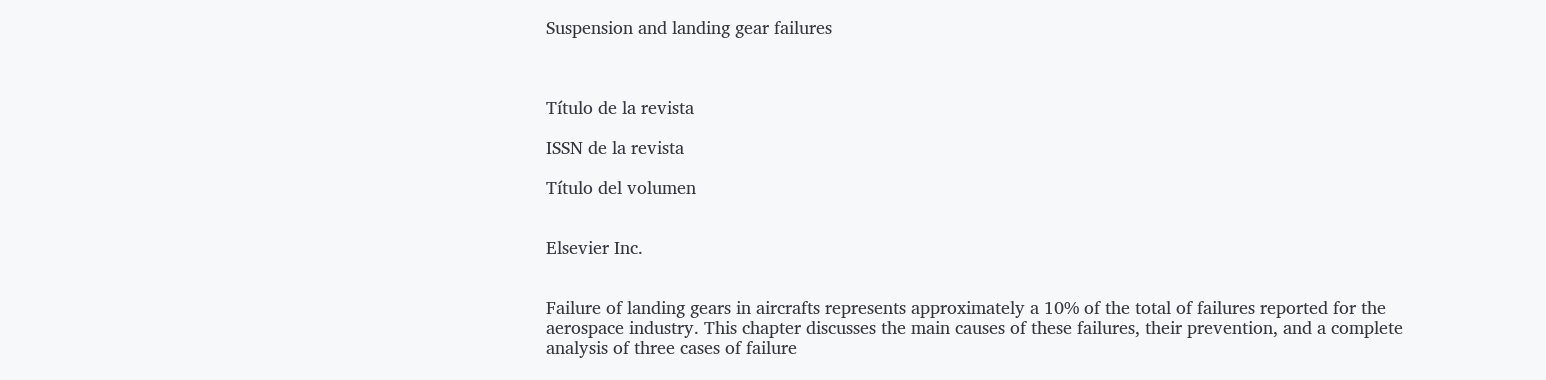Suspension and landing gear failures



Título de la revista

ISSN de la revista

Título del volumen


Elsevier Inc.


Failure of landing gears in aircrafts represents approximately a 10% of the total of failures reported for the aerospace industry. This chapter discusses the main causes of these failures, their prevention, and a complete analysis of three cases of failure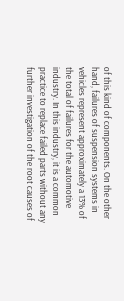of this kind of components. On the other hand, failures of suspension systems in vehicles represent approximately a 13% of the total of failures for the automotive industry. In this industry, it is a common practice to replace failed parts without any further investigation of the root causes of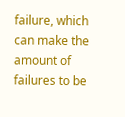failure, which can make the amount of failures to be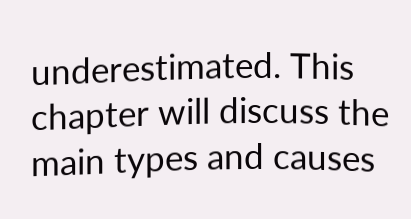underestimated. This chapter will discuss the main types and causes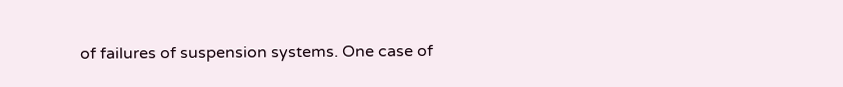of failures of suspension systems. One case of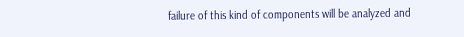failure of this kind of components will be analyzed and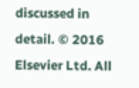discussed in detail. © 2016 Elsevier Ltd. All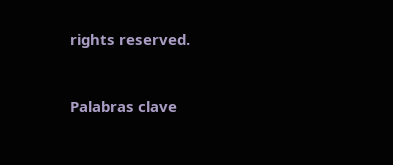rights reserved.


Palabras clave